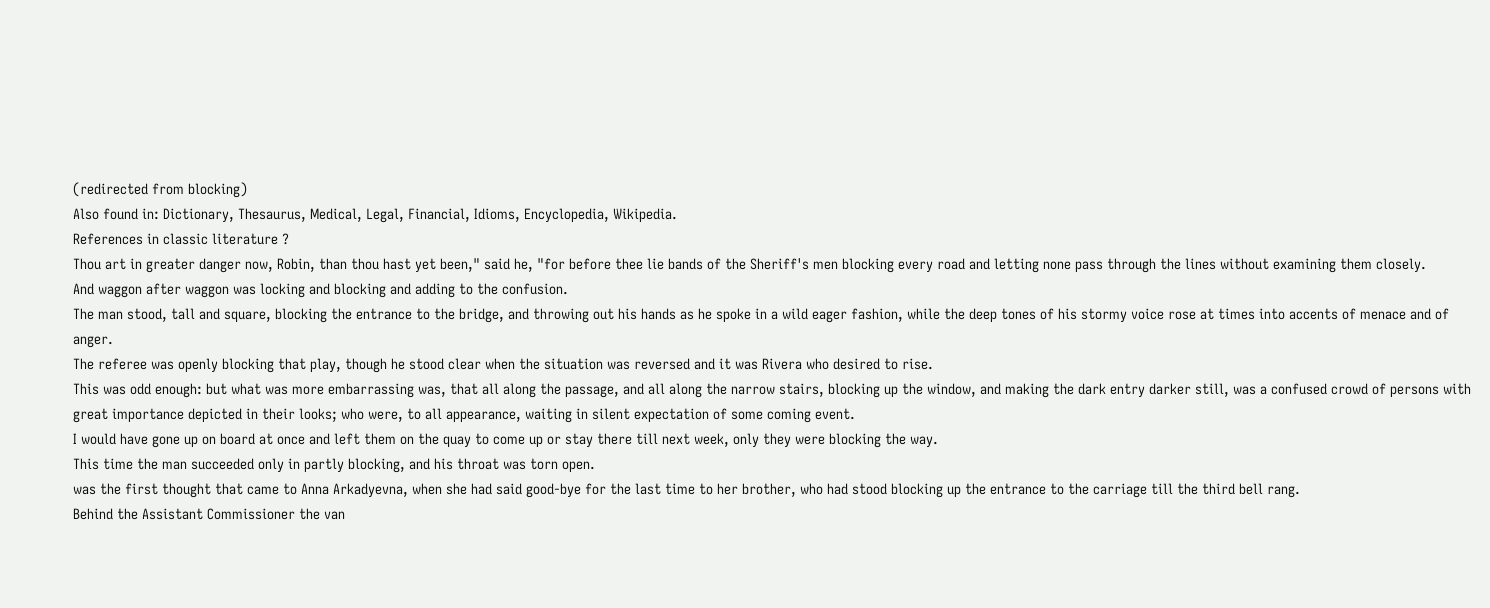(redirected from blocking)
Also found in: Dictionary, Thesaurus, Medical, Legal, Financial, Idioms, Encyclopedia, Wikipedia.
References in classic literature ?
Thou art in greater danger now, Robin, than thou hast yet been," said he, "for before thee lie bands of the Sheriff's men blocking every road and letting none pass through the lines without examining them closely.
And waggon after waggon was locking and blocking and adding to the confusion.
The man stood, tall and square, blocking the entrance to the bridge, and throwing out his hands as he spoke in a wild eager fashion, while the deep tones of his stormy voice rose at times into accents of menace and of anger.
The referee was openly blocking that play, though he stood clear when the situation was reversed and it was Rivera who desired to rise.
This was odd enough: but what was more embarrassing was, that all along the passage, and all along the narrow stairs, blocking up the window, and making the dark entry darker still, was a confused crowd of persons with great importance depicted in their looks; who were, to all appearance, waiting in silent expectation of some coming event.
I would have gone up on board at once and left them on the quay to come up or stay there till next week, only they were blocking the way.
This time the man succeeded only in partly blocking, and his throat was torn open.
was the first thought that came to Anna Arkadyevna, when she had said good-bye for the last time to her brother, who had stood blocking up the entrance to the carriage till the third bell rang.
Behind the Assistant Commissioner the van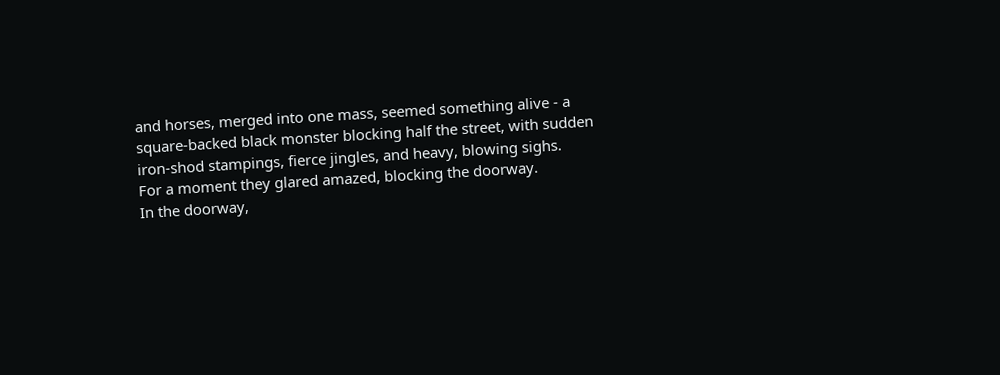and horses, merged into one mass, seemed something alive - a square-backed black monster blocking half the street, with sudden iron-shod stampings, fierce jingles, and heavy, blowing sighs.
For a moment they glared amazed, blocking the doorway.
In the doorway,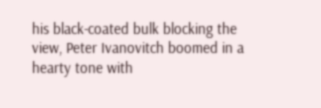his black-coated bulk blocking the view, Peter Ivanovitch boomed in a hearty tone with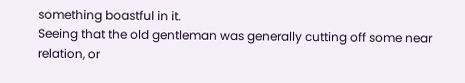something boastful in it.
Seeing that the old gentleman was generally cutting off some near relation, or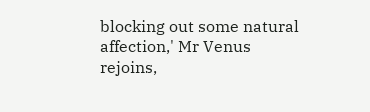blocking out some natural affection,' Mr Venus rejoins,